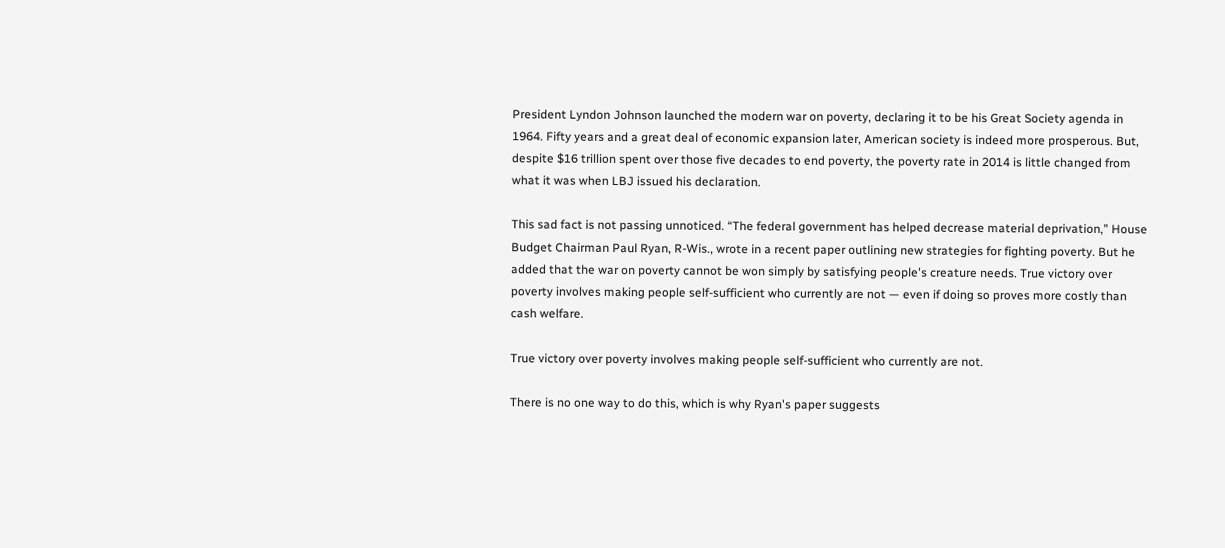President Lyndon Johnson launched the modern war on poverty, declaring it to be his Great Society agenda in 1964. Fifty years and a great deal of economic expansion later, American society is indeed more prosperous. But, despite $16 trillion spent over those five decades to end poverty, the poverty rate in 2014 is little changed from what it was when LBJ issued his declaration.

This sad fact is not passing unnoticed. “The federal government has helped decrease material deprivation,” House Budget Chairman Paul Ryan, R-Wis., wrote in a recent paper outlining new strategies for fighting poverty. But he added that the war on poverty cannot be won simply by satisfying people's creature needs. True victory over poverty involves making people self-sufficient who currently are not — even if doing so proves more costly than cash welfare.

True victory over poverty involves making people self-sufficient who currently are not.

There is no one way to do this, which is why Ryan's paper suggests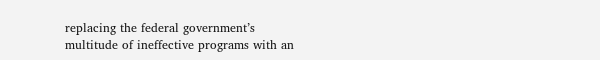replacing the federal government’s multitude of ineffective programs with an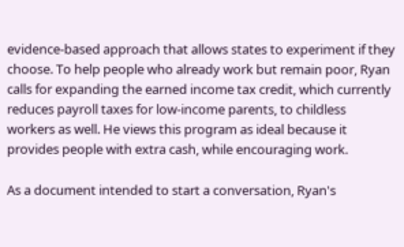evidence-based approach that allows states to experiment if they choose. To help people who already work but remain poor, Ryan calls for expanding the earned income tax credit, which currently reduces payroll taxes for low-income parents, to childless workers as well. He views this program as ideal because it provides people with extra cash, while encouraging work.

As a document intended to start a conversation, Ryan's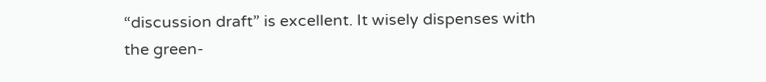“discussion draft” is excellent. It wisely dispenses with the green-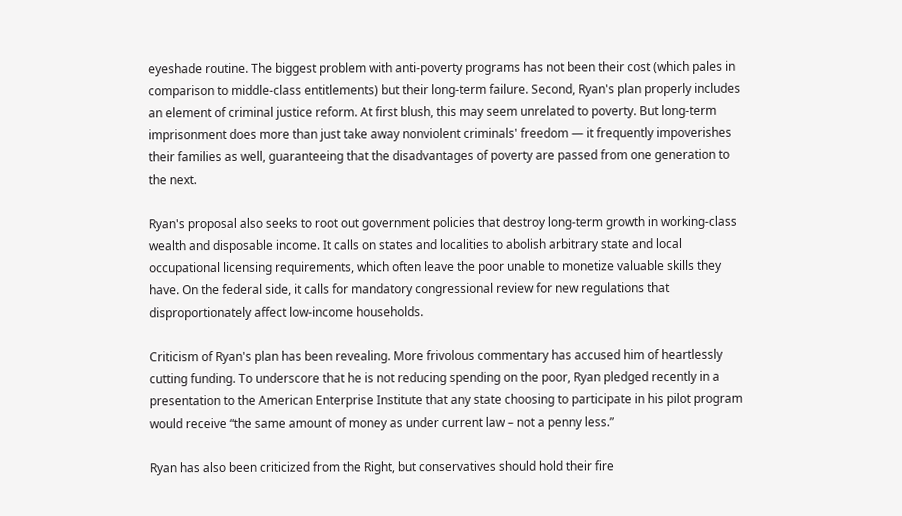eyeshade routine. The biggest problem with anti-poverty programs has not been their cost (which pales in comparison to middle-class entitlements) but their long-term failure. Second, Ryan's plan properly includes an element of criminal justice reform. At first blush, this may seem unrelated to poverty. But long-term imprisonment does more than just take away nonviolent criminals' freedom — it frequently impoverishes their families as well, guaranteeing that the disadvantages of poverty are passed from one generation to the next.

Ryan's proposal also seeks to root out government policies that destroy long-term growth in working-class wealth and disposable income. It calls on states and localities to abolish arbitrary state and local occupational licensing requirements, which often leave the poor unable to monetize valuable skills they have. On the federal side, it calls for mandatory congressional review for new regulations that disproportionately affect low-income households.

Criticism of Ryan's plan has been revealing. More frivolous commentary has accused him of heartlessly cutting funding. To underscore that he is not reducing spending on the poor, Ryan pledged recently in a presentation to the American Enterprise Institute that any state choosing to participate in his pilot program would receive “the same amount of money as under current law – not a penny less.”

Ryan has also been criticized from the Right, but conservatives should hold their fire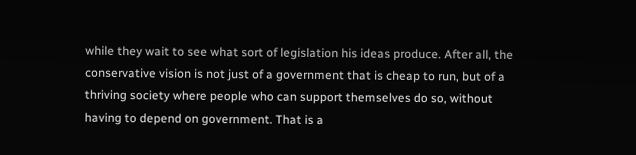while they wait to see what sort of legislation his ideas produce. After all, the conservative vision is not just of a government that is cheap to run, but of a thriving society where people who can support themselves do so, without having to depend on government. That is a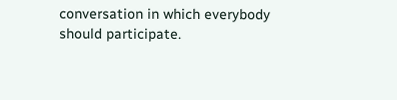conversation in which everybody should participate.